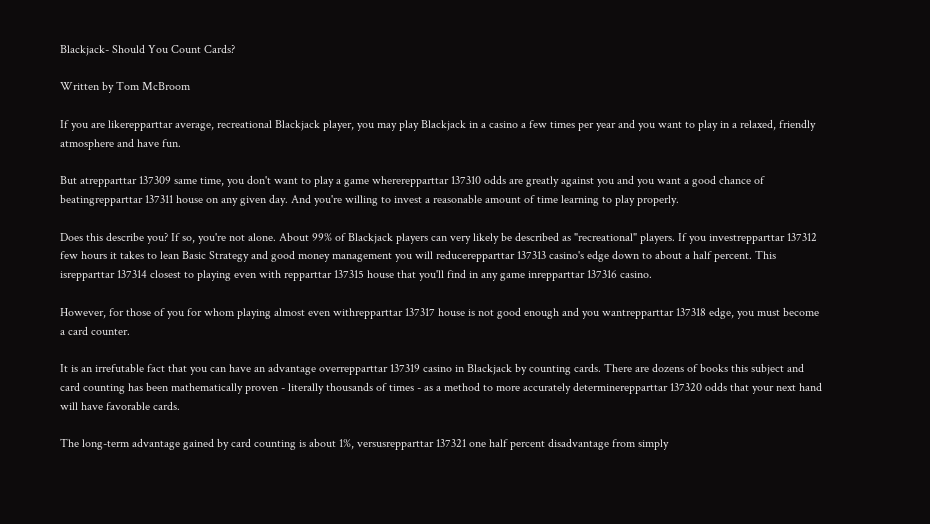Blackjack- Should You Count Cards?

Written by Tom McBroom

If you are likerepparttar average, recreational Blackjack player, you may play Blackjack in a casino a few times per year and you want to play in a relaxed, friendly atmosphere and have fun.

But atrepparttar 137309 same time, you don't want to play a game whererepparttar 137310 odds are greatly against you and you want a good chance of beatingrepparttar 137311 house on any given day. And you're willing to invest a reasonable amount of time learning to play properly.

Does this describe you? If so, you're not alone. About 99% of Blackjack players can very likely be described as "recreational" players. If you investrepparttar 137312 few hours it takes to lean Basic Strategy and good money management you will reducerepparttar 137313 casino's edge down to about a half percent. This isrepparttar 137314 closest to playing even with repparttar 137315 house that you'll find in any game inrepparttar 137316 casino.

However, for those of you for whom playing almost even withrepparttar 137317 house is not good enough and you wantrepparttar 137318 edge, you must become a card counter.

It is an irrefutable fact that you can have an advantage overrepparttar 137319 casino in Blackjack by counting cards. There are dozens of books this subject and card counting has been mathematically proven - literally thousands of times - as a method to more accurately determinerepparttar 137320 odds that your next hand will have favorable cards.

The long-term advantage gained by card counting is about 1%, versusrepparttar 137321 one half percent disadvantage from simply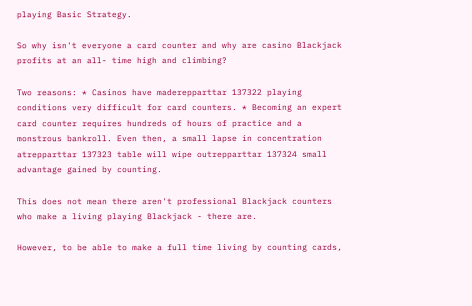playing Basic Strategy.

So why isn't everyone a card counter and why are casino Blackjack profits at an all- time high and climbing?

Two reasons: * Casinos have maderepparttar 137322 playing conditions very difficult for card counters. * Becoming an expert card counter requires hundreds of hours of practice and a monstrous bankroll. Even then, a small lapse in concentration atrepparttar 137323 table will wipe outrepparttar 137324 small advantage gained by counting.

This does not mean there aren't professional Blackjack counters who make a living playing Blackjack - there are.

However, to be able to make a full time living by counting cards,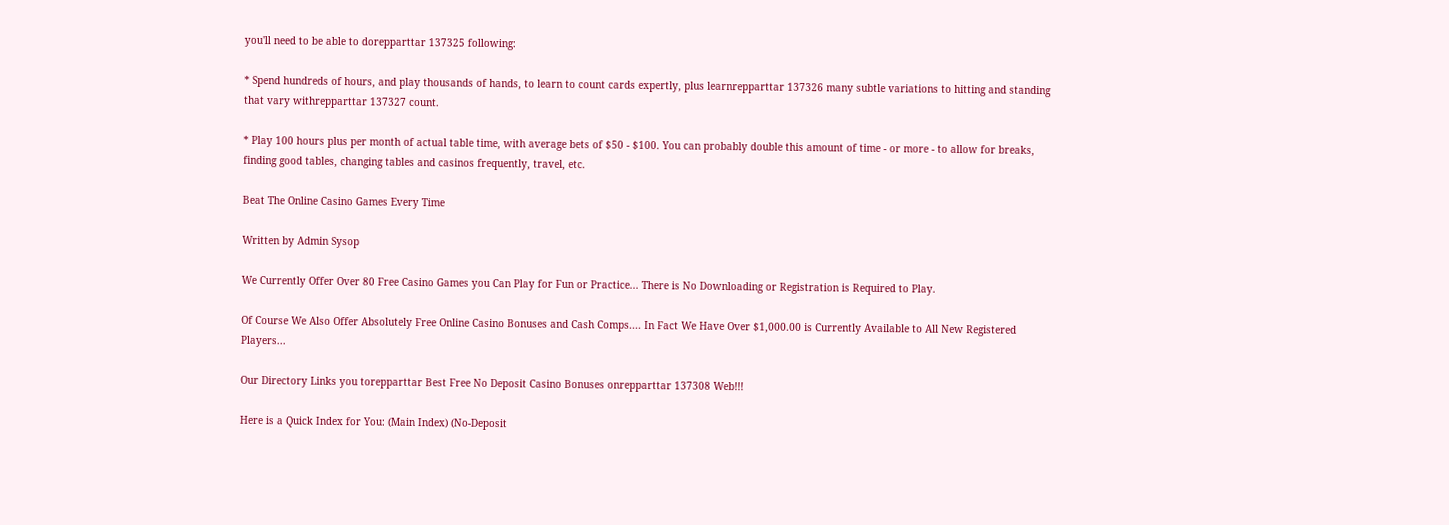you'll need to be able to dorepparttar 137325 following:

* Spend hundreds of hours, and play thousands of hands, to learn to count cards expertly, plus learnrepparttar 137326 many subtle variations to hitting and standing that vary withrepparttar 137327 count.

* Play 100 hours plus per month of actual table time, with average bets of $50 - $100. You can probably double this amount of time - or more - to allow for breaks, finding good tables, changing tables and casinos frequently, travel, etc.

Beat The Online Casino Games Every Time

Written by Admin Sysop

We Currently Offer Over 80 Free Casino Games you Can Play for Fun or Practice... There is No Downloading or Registration is Required to Play.

Of Course We Also Offer Absolutely Free Online Casino Bonuses and Cash Comps.... In Fact We Have Over $1,000.00 is Currently Available to All New Registered Players...

Our Directory Links you torepparttar Best Free No Deposit Casino Bonuses onrepparttar 137308 Web!!!

Here is a Quick Index for You: (Main Index) (No-Deposit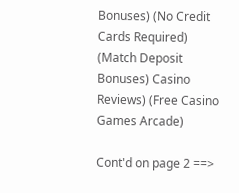Bonuses) (No Credit Cards Required) (Match Deposit Bonuses) Casino Reviews) (Free Casino Games Arcade)

Cont'd on page 2 ==>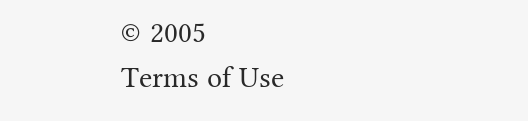© 2005
Terms of Use